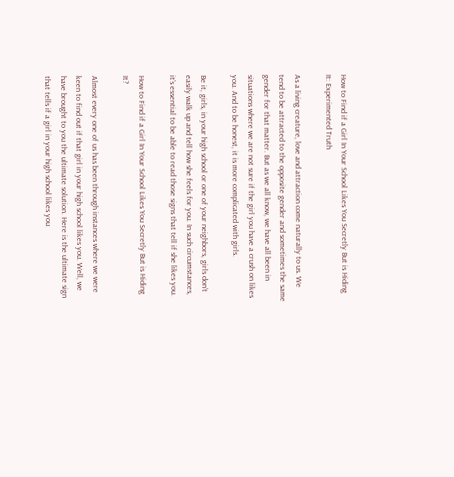How to Find if a Girl In Your School Likes You Secretly But is Hiding It: Experimented Truth

As a living creature, love and attraction come naturally to us. We tend to be attracted to the opposite gender and sometimes the same gender for that matter. But as we all know, we have all been in situations where we are not sure if the girl you have a crush on likes you. And to be honest, it is more complicated with girls.

Be it, girls, in your high school or one of your neighbors, girls don’t easily walk up and tell how she feels for you. In such circumstances, it’s essential to be able to read those signs that tell if she likes you.

How to Find if a Girl In Your School Likes You Secretly But is Hiding It?

Almost every one of us has been through instances where we were keen to find out if that girl in your high school likes you. Well, we have brought to you the ultimate solution. Here is the ultimate sign that tells if a girl in your high school likes you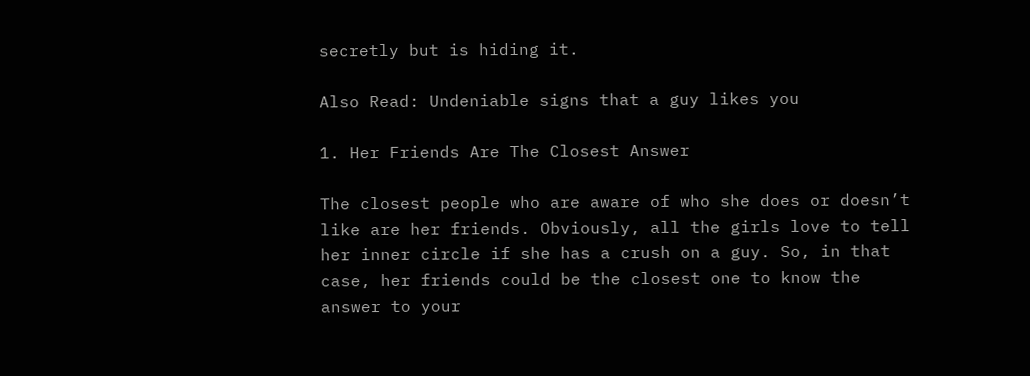secretly but is hiding it.

Also Read: Undeniable signs that a guy likes you

1. Her Friends Are The Closest Answer

The closest people who are aware of who she does or doesn’t like are her friends. Obviously, all the girls love to tell her inner circle if she has a crush on a guy. So, in that case, her friends could be the closest one to know the answer to your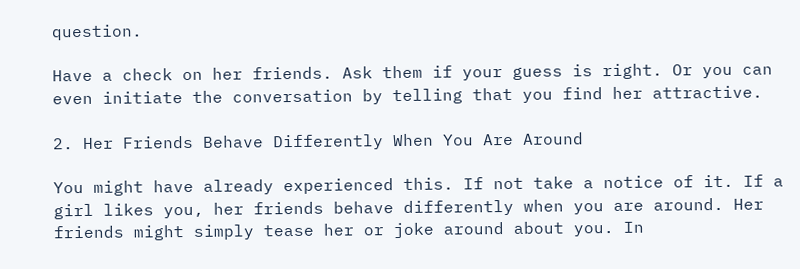question.

Have a check on her friends. Ask them if your guess is right. Or you can even initiate the conversation by telling that you find her attractive.

2. Her Friends Behave Differently When You Are Around

You might have already experienced this. If not take a notice of it. If a girl likes you, her friends behave differently when you are around. Her friends might simply tease her or joke around about you. In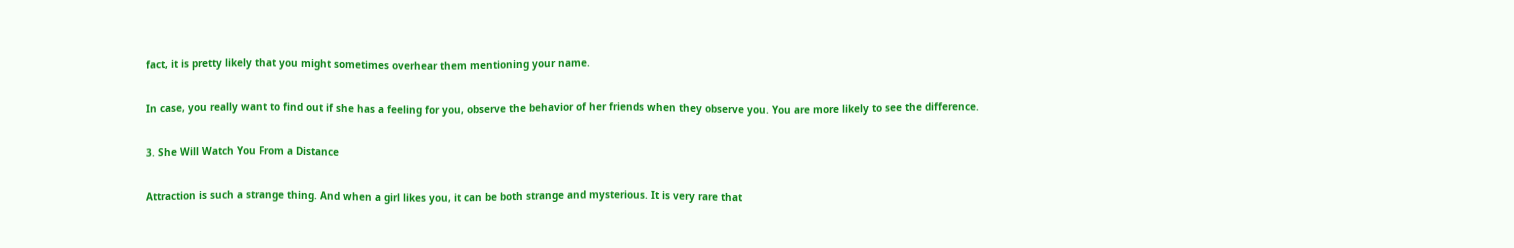fact, it is pretty likely that you might sometimes overhear them mentioning your name.

In case, you really want to find out if she has a feeling for you, observe the behavior of her friends when they observe you. You are more likely to see the difference.

3. She Will Watch You From a Distance

Attraction is such a strange thing. And when a girl likes you, it can be both strange and mysterious. It is very rare that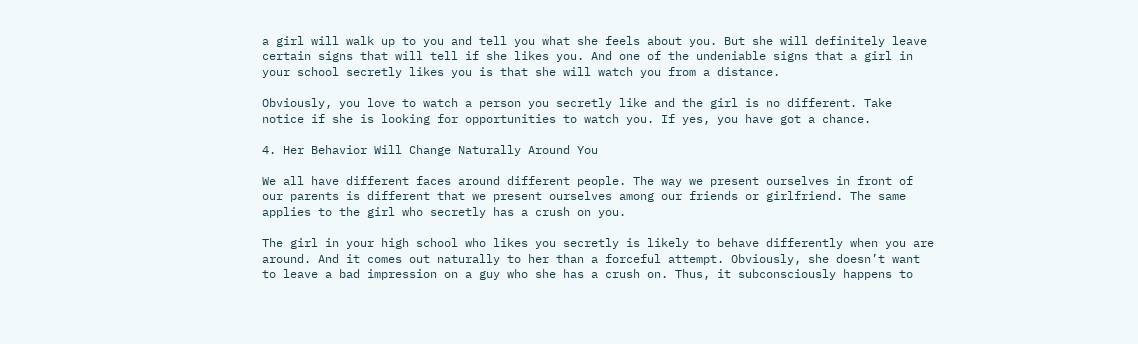a girl will walk up to you and tell you what she feels about you. But she will definitely leave certain signs that will tell if she likes you. And one of the undeniable signs that a girl in your school secretly likes you is that she will watch you from a distance.

Obviously, you love to watch a person you secretly like and the girl is no different. Take notice if she is looking for opportunities to watch you. If yes, you have got a chance.

4. Her Behavior Will Change Naturally Around You

We all have different faces around different people. The way we present ourselves in front of our parents is different that we present ourselves among our friends or girlfriend. The same applies to the girl who secretly has a crush on you.

The girl in your high school who likes you secretly is likely to behave differently when you are around. And it comes out naturally to her than a forceful attempt. Obviously, she doesn’t want to leave a bad impression on a guy who she has a crush on. Thus, it subconsciously happens to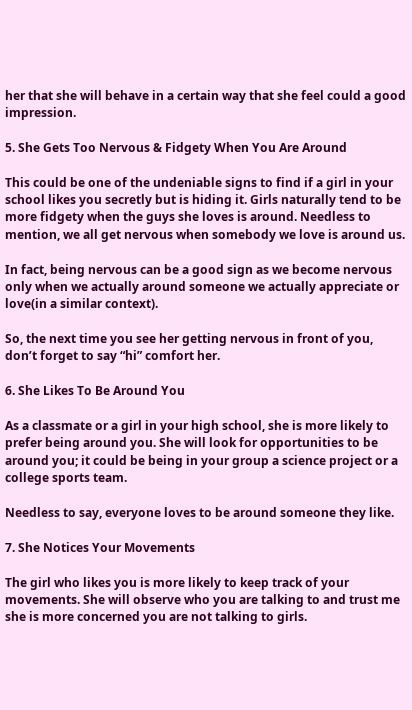her that she will behave in a certain way that she feel could a good impression.

5. She Gets Too Nervous & Fidgety When You Are Around

This could be one of the undeniable signs to find if a girl in your school likes you secretly but is hiding it. Girls naturally tend to be more fidgety when the guys she loves is around. Needless to mention, we all get nervous when somebody we love is around us.

In fact, being nervous can be a good sign as we become nervous only when we actually around someone we actually appreciate or love(in a similar context).

So, the next time you see her getting nervous in front of you, don’t forget to say “hi” comfort her.

6. She Likes To Be Around You

As a classmate or a girl in your high school, she is more likely to prefer being around you. She will look for opportunities to be around you; it could be being in your group a science project or a college sports team.

Needless to say, everyone loves to be around someone they like.

7. She Notices Your Movements

The girl who likes you is more likely to keep track of your movements. She will observe who you are talking to and trust me she is more concerned you are not talking to girls.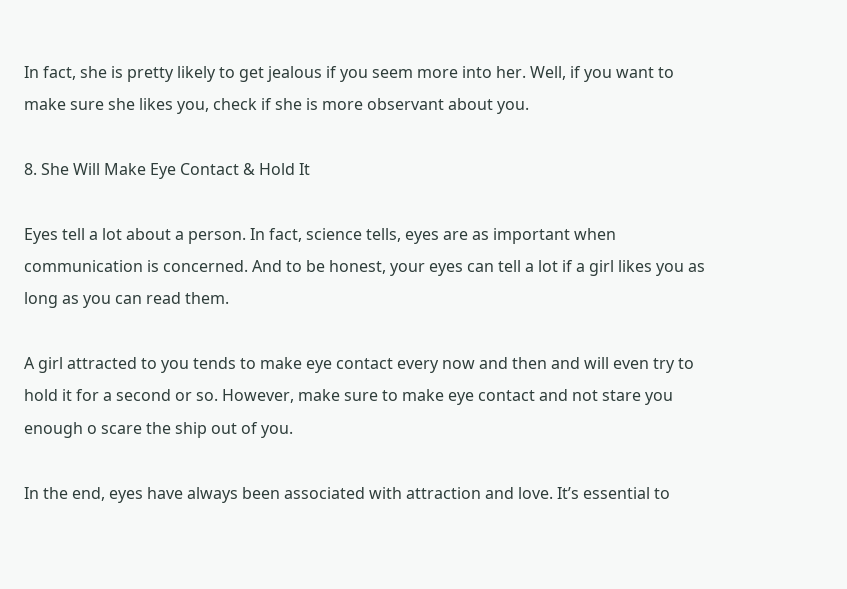In fact, she is pretty likely to get jealous if you seem more into her. Well, if you want to make sure she likes you, check if she is more observant about you.

8. She Will Make Eye Contact & Hold It

Eyes tell a lot about a person. In fact, science tells, eyes are as important when communication is concerned. And to be honest, your eyes can tell a lot if a girl likes you as long as you can read them.

A girl attracted to you tends to make eye contact every now and then and will even try to hold it for a second or so. However, make sure to make eye contact and not stare you enough o scare the ship out of you.

In the end, eyes have always been associated with attraction and love. It’s essential to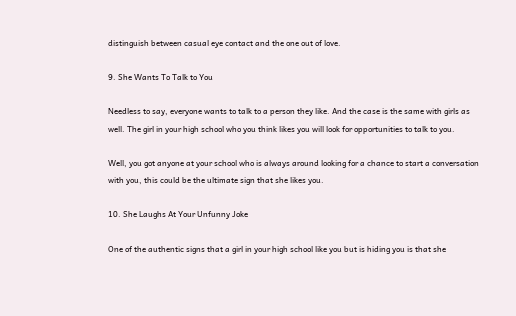distinguish between casual eye contact and the one out of love.

9. She Wants To Talk to You

Needless to say, everyone wants to talk to a person they like. And the case is the same with girls as well. The girl in your high school who you think likes you will look for opportunities to talk to you.

Well, you got anyone at your school who is always around looking for a chance to start a conversation with you, this could be the ultimate sign that she likes you.

10. She Laughs At Your Unfunny Joke

One of the authentic signs that a girl in your high school like you but is hiding you is that she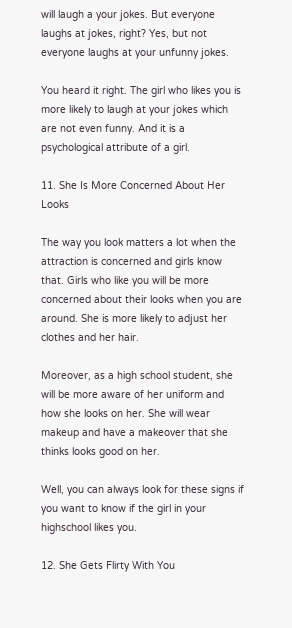will laugh a your jokes. But everyone laughs at jokes, right? Yes, but not everyone laughs at your unfunny jokes.

You heard it right. The girl who likes you is more likely to laugh at your jokes which are not even funny. And it is a psychological attribute of a girl.

11. She Is More Concerned About Her Looks

The way you look matters a lot when the attraction is concerned and girls know that. Girls who like you will be more concerned about their looks when you are around. She is more likely to adjust her clothes and her hair.

Moreover, as a high school student, she will be more aware of her uniform and how she looks on her. She will wear makeup and have a makeover that she thinks looks good on her.

Well, you can always look for these signs if you want to know if the girl in your highschool likes you.

12. She Gets Flirty With You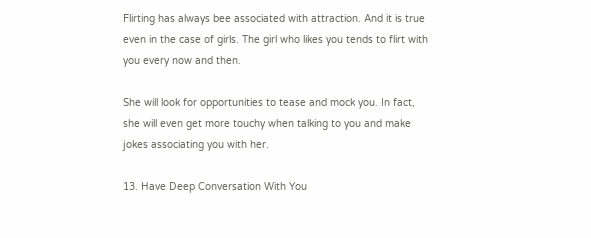Flirting has always bee associated with attraction. And it is true even in the case of girls. The girl who likes you tends to flirt with you every now and then.

She will look for opportunities to tease and mock you. In fact, she will even get more touchy when talking to you and make jokes associating you with her.

13. Have Deep Conversation With You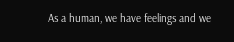As a human, we have feelings and we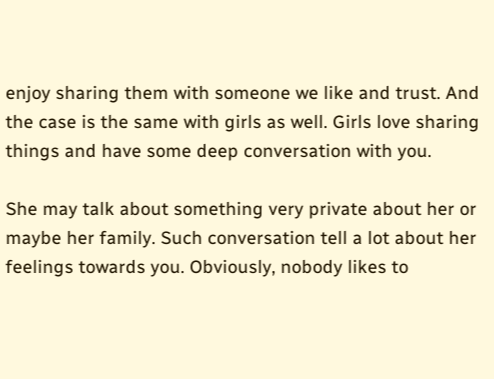enjoy sharing them with someone we like and trust. And the case is the same with girls as well. Girls love sharing things and have some deep conversation with you.

She may talk about something very private about her or maybe her family. Such conversation tell a lot about her feelings towards you. Obviously, nobody likes to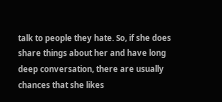talk to people they hate. So, if she does share things about her and have long deep conversation, there are usually chances that she likes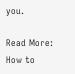you.

Read More: How to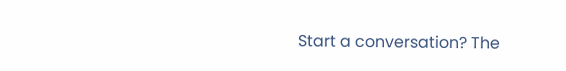Start a conversation? The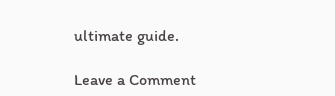ultimate guide.

Leave a Comment